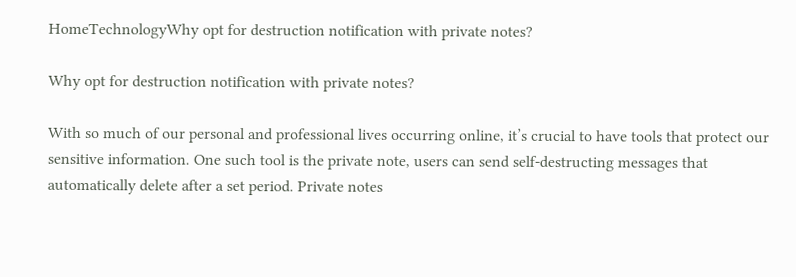HomeTechnologyWhy opt for destruction notification with private notes?

Why opt for destruction notification with private notes?

With so much of our personal and professional lives occurring online, it’s crucial to have tools that protect our sensitive information. One such tool is the private note, users can send self-destructing messages that automatically delete after a set period. Private notes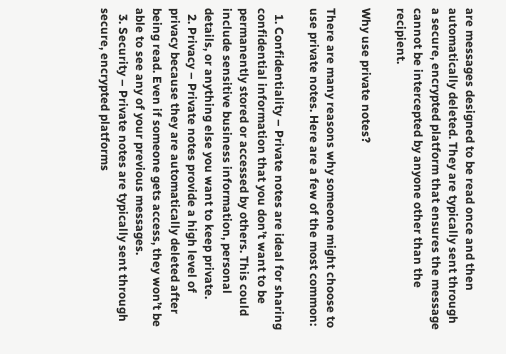are messages designed to be read once and then automatically deleted. They are typically sent through a secure, encrypted platform that ensures the message cannot be intercepted by anyone other than the recipient.

Why use private notes?

There are many reasons why someone might choose to use private notes. Here are a few of the most common:

  1. Confidentiality – Private notes are ideal for sharing confidential information that you don’t want to be permanently stored or accessed by others. This could include sensitive business information, personal details, or anything else you want to keep private.
  2. Privacy – Private notes provide a high level of privacy because they are automatically deleted after being read. Even if someone gets access, they won’t be able to see any of your previous messages.
  3. Security – Private notes are typically sent through secure, encrypted platforms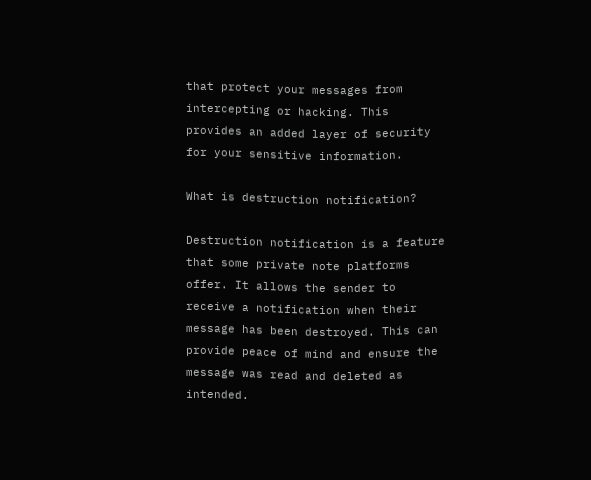that protect your messages from intercepting or hacking. This provides an added layer of security for your sensitive information.

What is destruction notification?

Destruction notification is a feature that some private note platforms offer. It allows the sender to receive a notification when their message has been destroyed. This can provide peace of mind and ensure the message was read and deleted as intended.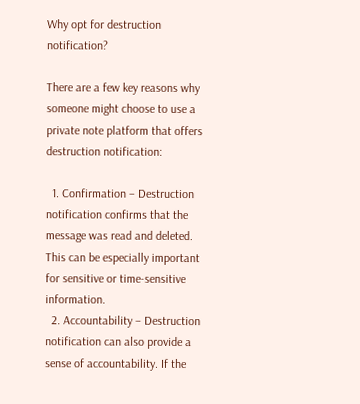Why opt for destruction notification?

There are a few key reasons why someone might choose to use a private note platform that offers destruction notification:

  1. Confirmation – Destruction notification confirms that the message was read and deleted. This can be especially important for sensitive or time-sensitive information.
  2. Accountability – Destruction notification can also provide a sense of accountability. If the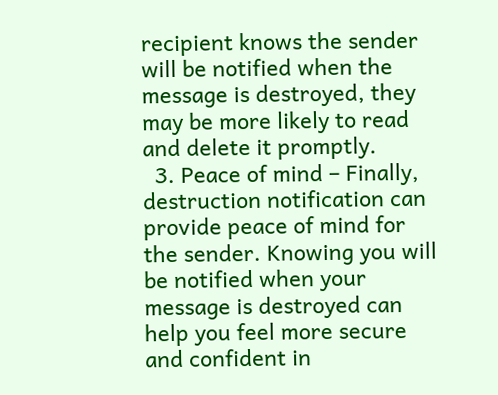recipient knows the sender will be notified when the message is destroyed, they may be more likely to read and delete it promptly.
  3. Peace of mind – Finally, destruction notification can provide peace of mind for the sender. Knowing you will be notified when your message is destroyed can help you feel more secure and confident in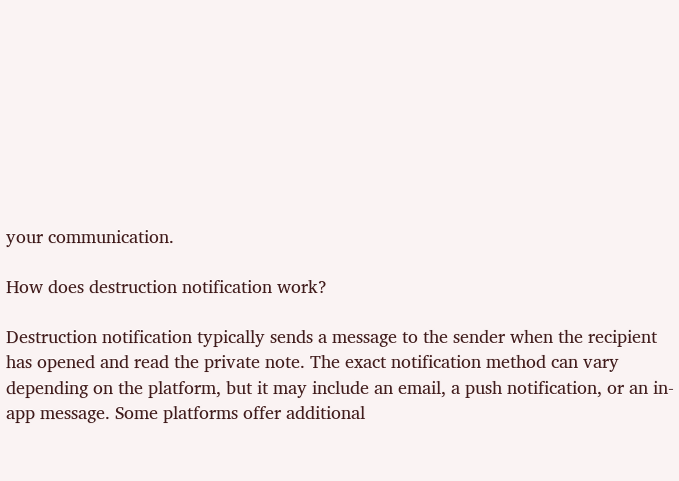your communication.

How does destruction notification work?

Destruction notification typically sends a message to the sender when the recipient has opened and read the private note. The exact notification method can vary depending on the platform, but it may include an email, a push notification, or an in-app message. Some platforms offer additional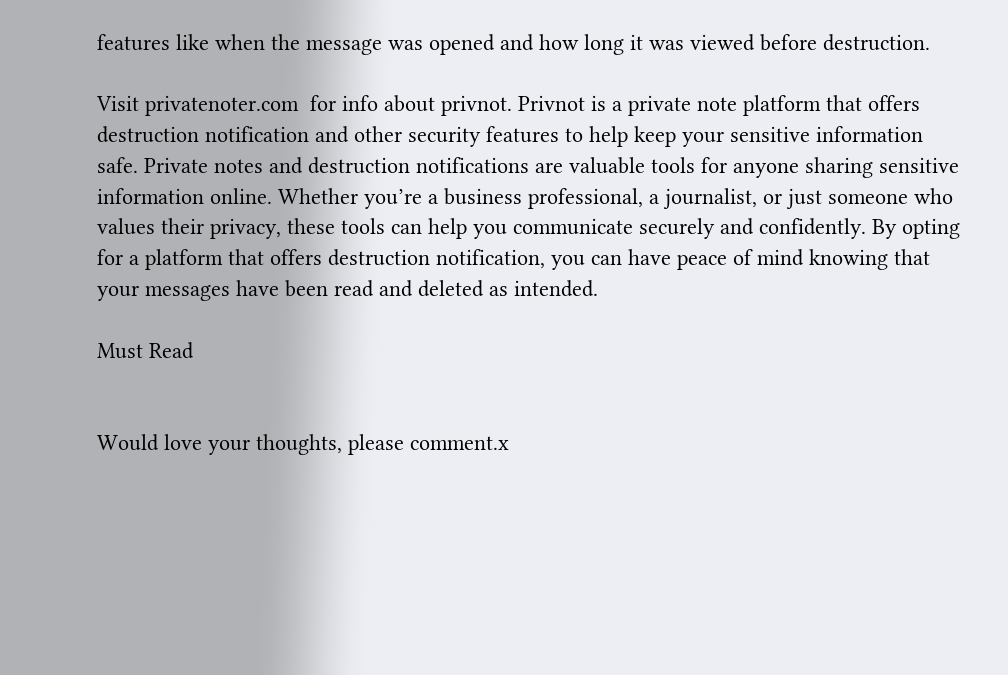features like when the message was opened and how long it was viewed before destruction.

Visit privatenoter.com  for info about privnot. Privnot is a private note platform that offers destruction notification and other security features to help keep your sensitive information safe. Private notes and destruction notifications are valuable tools for anyone sharing sensitive information online. Whether you’re a business professional, a journalist, or just someone who values their privacy, these tools can help you communicate securely and confidently. By opting for a platform that offers destruction notification, you can have peace of mind knowing that your messages have been read and deleted as intended.

Must Read


Would love your thoughts, please comment.x